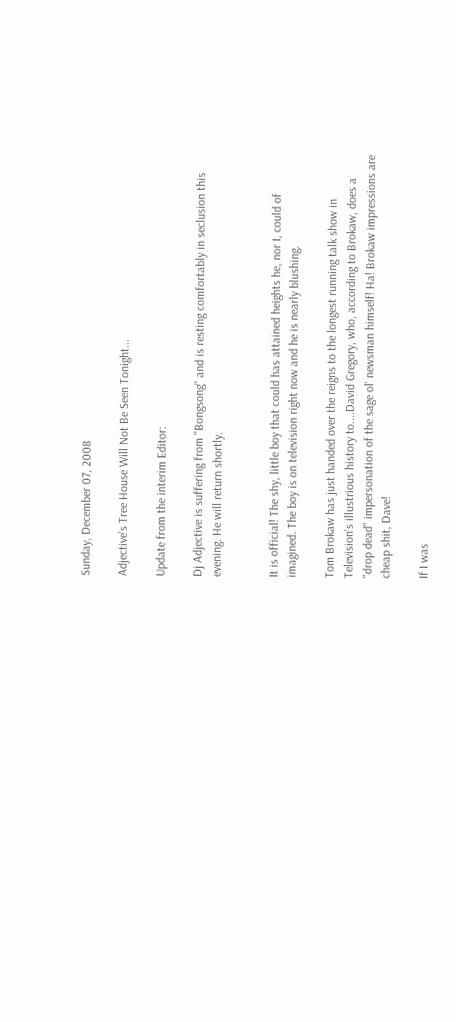Sunday, December 07, 2008

Adjective's Tree House Will Not Be Seen Tonight...

Update from the interim Editor:

Dj Adjective is suffering from "Bongsong" and is resting comfortably in seclusion this evening. He will return shortly.


It is official! The shy, little boy that could has attained heights he, nor I, could of imagined. The boy is on television right now and he is nearly blushing.

Tom Brokaw has just handed over the reigns to the longest running talk show in Television's illustrious history to....David Gregory, who, according to Brokaw, does a "drop dead" impersonation of the sage ol' newsman himself! Ha! Brokaw impressions are cheap shit, Dave!

If I was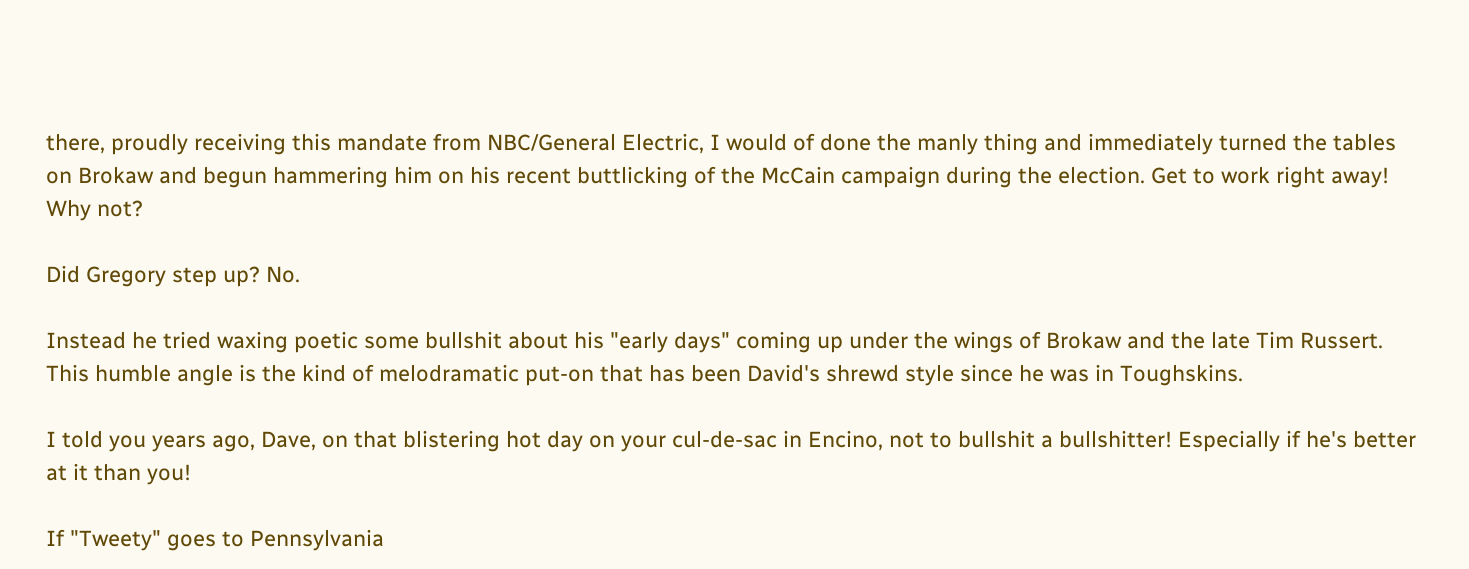there, proudly receiving this mandate from NBC/General Electric, I would of done the manly thing and immediately turned the tables on Brokaw and begun hammering him on his recent buttlicking of the McCain campaign during the election. Get to work right away! Why not?

Did Gregory step up? No.

Instead he tried waxing poetic some bullshit about his "early days" coming up under the wings of Brokaw and the late Tim Russert. This humble angle is the kind of melodramatic put-on that has been David's shrewd style since he was in Toughskins.

I told you years ago, Dave, on that blistering hot day on your cul-de-sac in Encino, not to bullshit a bullshitter! Especially if he's better at it than you!

If "Tweety" goes to Pennsylvania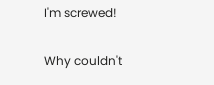I'm screwed!

Why couldn't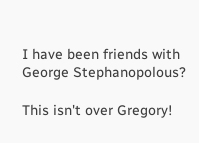I have been friends with George Stephanopolous?

This isn't over Gregory!